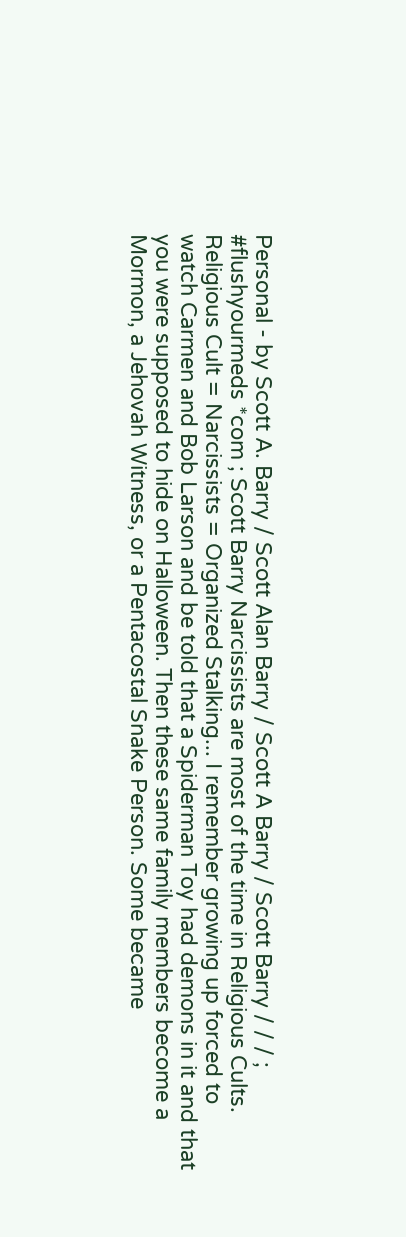Personal - by Scott A. Barry / Scott Alan Barry / Scott A Barry / Scott Barry / / / ;
#flushyourmeds *com ; Scott Barry Narcissists are most of the time in Religious Cults.
Religious Cult = Narcissists = Organized Stalking... I remember growing up forced to
watch Carmen and Bob Larson and be told that a Spiderman Toy had demons in it and that
you were supposed to hide on Halloween. Then these same family members become a
Mormon, a Jehovah Witness, or a Pentacostal Snake Person. Some became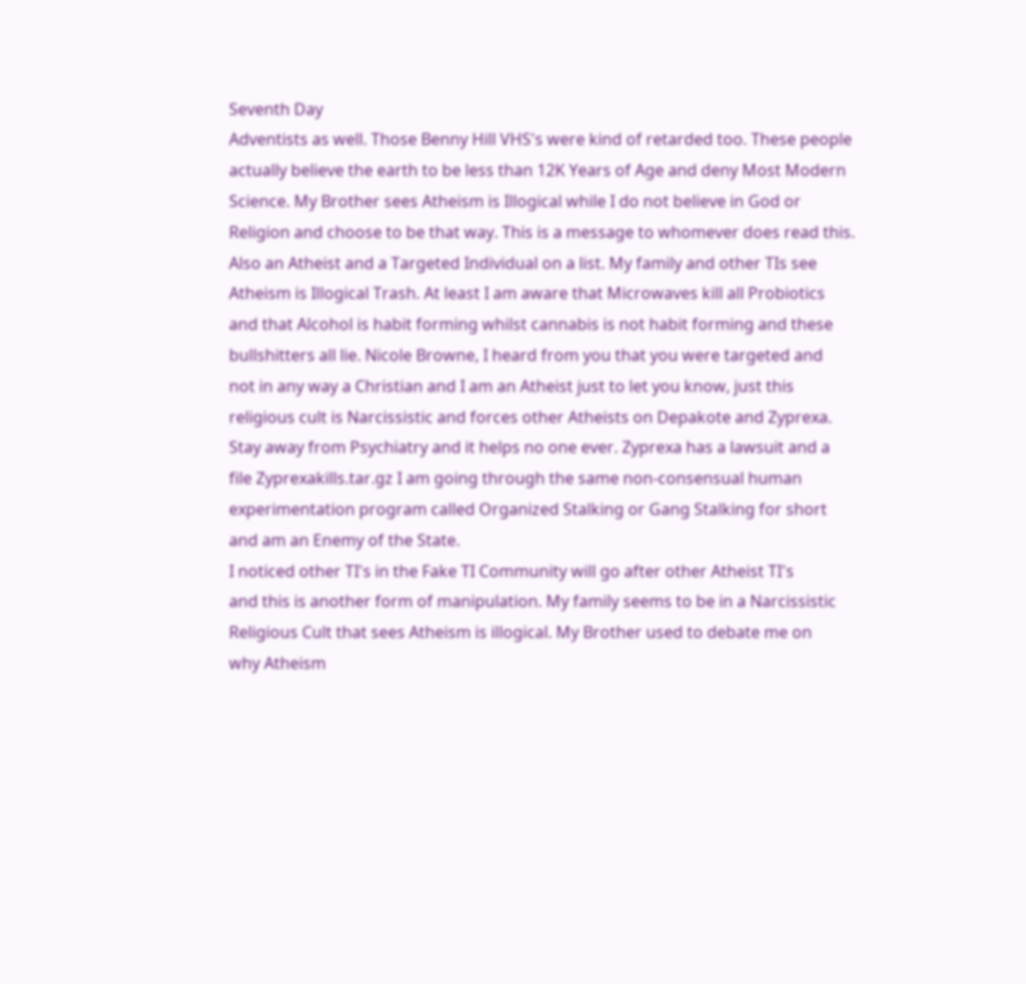Seventh Day
Adventists as well. Those Benny Hill VHS's were kind of retarded too. These people
actually believe the earth to be less than 12K Years of Age and deny Most Modern
Science. My Brother sees Atheism is Illogical while I do not believe in God or
Religion and choose to be that way. This is a message to whomever does read this.
Also an Atheist and a Targeted Individual on a list. My family and other TIs see
Atheism is Illogical Trash. At least I am aware that Microwaves kill all Probiotics
and that Alcohol is habit forming whilst cannabis is not habit forming and these
bullshitters all lie. Nicole Browne, I heard from you that you were targeted and
not in any way a Christian and I am an Atheist just to let you know, just this
religious cult is Narcissistic and forces other Atheists on Depakote and Zyprexa.
Stay away from Psychiatry and it helps no one ever. Zyprexa has a lawsuit and a
file Zyprexakills.tar.gz I am going through the same non-consensual human
experimentation program called Organized Stalking or Gang Stalking for short
and am an Enemy of the State.
I noticed other TI's in the Fake TI Community will go after other Atheist TI's
and this is another form of manipulation. My family seems to be in a Narcissistic
Religious Cult that sees Atheism is illogical. My Brother used to debate me on
why Atheism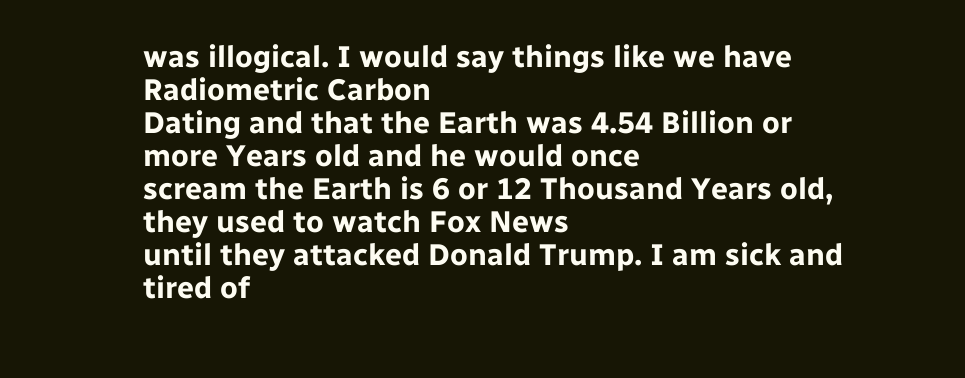was illogical. I would say things like we have Radiometric Carbon
Dating and that the Earth was 4.54 Billion or more Years old and he would once
scream the Earth is 6 or 12 Thousand Years old, they used to watch Fox News
until they attacked Donald Trump. I am sick and tired of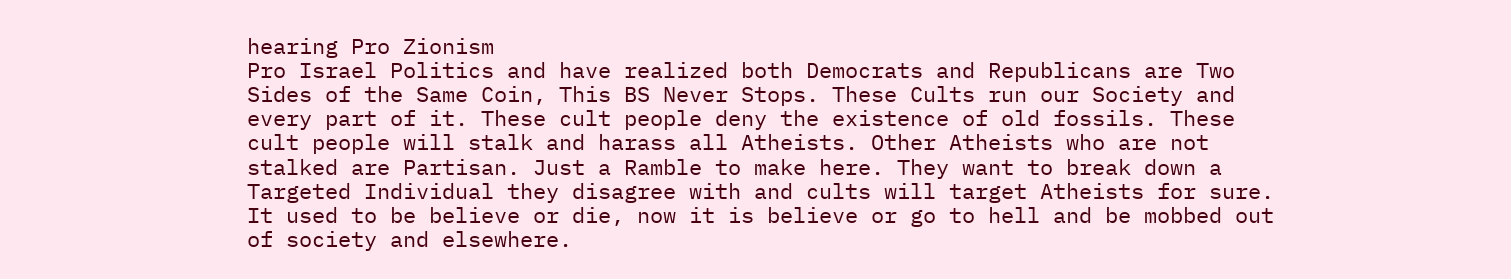hearing Pro Zionism
Pro Israel Politics and have realized both Democrats and Republicans are Two
Sides of the Same Coin, This BS Never Stops. These Cults run our Society and
every part of it. These cult people deny the existence of old fossils. These
cult people will stalk and harass all Atheists. Other Atheists who are not
stalked are Partisan. Just a Ramble to make here. They want to break down a
Targeted Individual they disagree with and cults will target Atheists for sure.
It used to be believe or die, now it is believe or go to hell and be mobbed out
of society and elsewhere.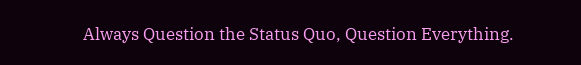Always Question the Status Quo, Question Everything.